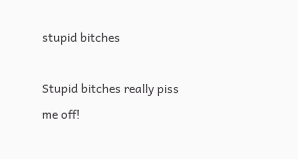stupid bitches

Stupid bitches really piss me off!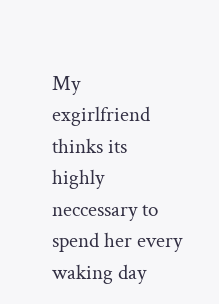My exgirlfriend thinks its highly neccessary to spend her every waking day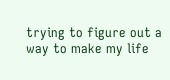trying to figure out a way to make my life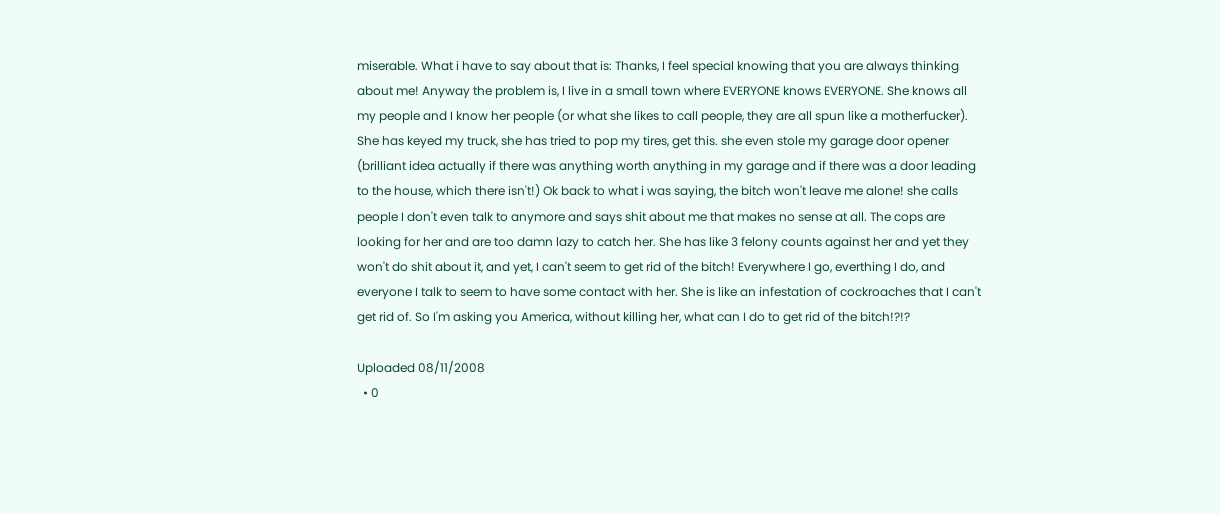miserable. What i have to say about that is: Thanks, I feel special knowing that you are always thinking about me! Anyway the problem is, I live in a small town where EVERYONE knows EVERYONE. She knows all my people and I know her people (or what she likes to call people, they are all spun like a motherfucker). She has keyed my truck, she has tried to pop my tires, get this. she even stole my garage door opener (brilliant idea actually if there was anything worth anything in my garage and if there was a door leading to the house, which there isn't!) Ok back to what i was saying, the bitch won't leave me alone! she calls people I don't even talk to anymore and says shit about me that makes no sense at all. The cops are looking for her and are too damn lazy to catch her. She has like 3 felony counts against her and yet they won't do shit about it, and yet, I can't seem to get rid of the bitch! Everywhere I go, everthing I do, and everyone I talk to seem to have some contact with her. She is like an infestation of cockroaches that I can't get rid of. So I'm asking you America, without killing her, what can I do to get rid of the bitch!?!?

Uploaded 08/11/2008
  • 0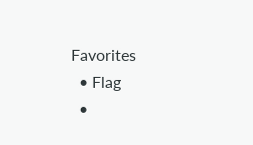Favorites
  • Flag
  •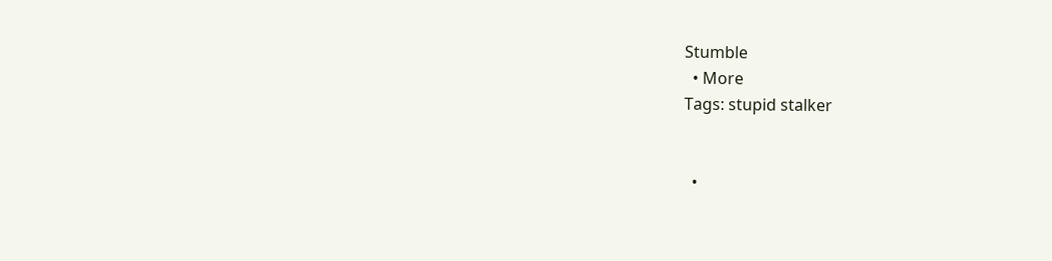Stumble
  • More
Tags: stupid stalker


  •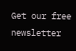Get our free newsletter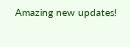Amazing new updates!